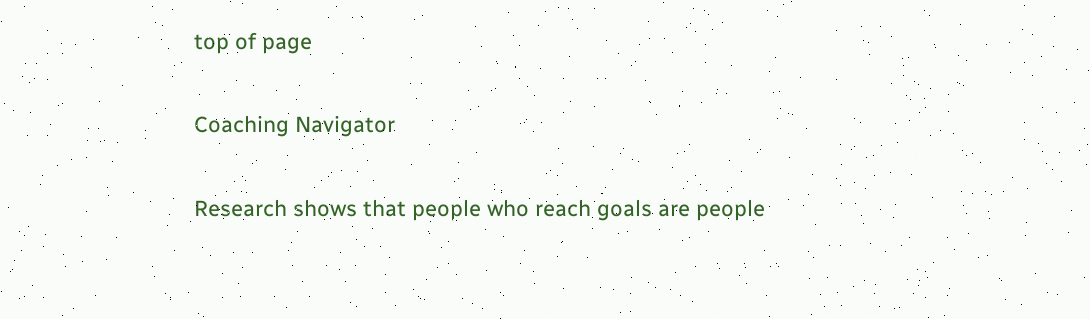top of page

Coaching Navigator

Research shows that people who reach goals are people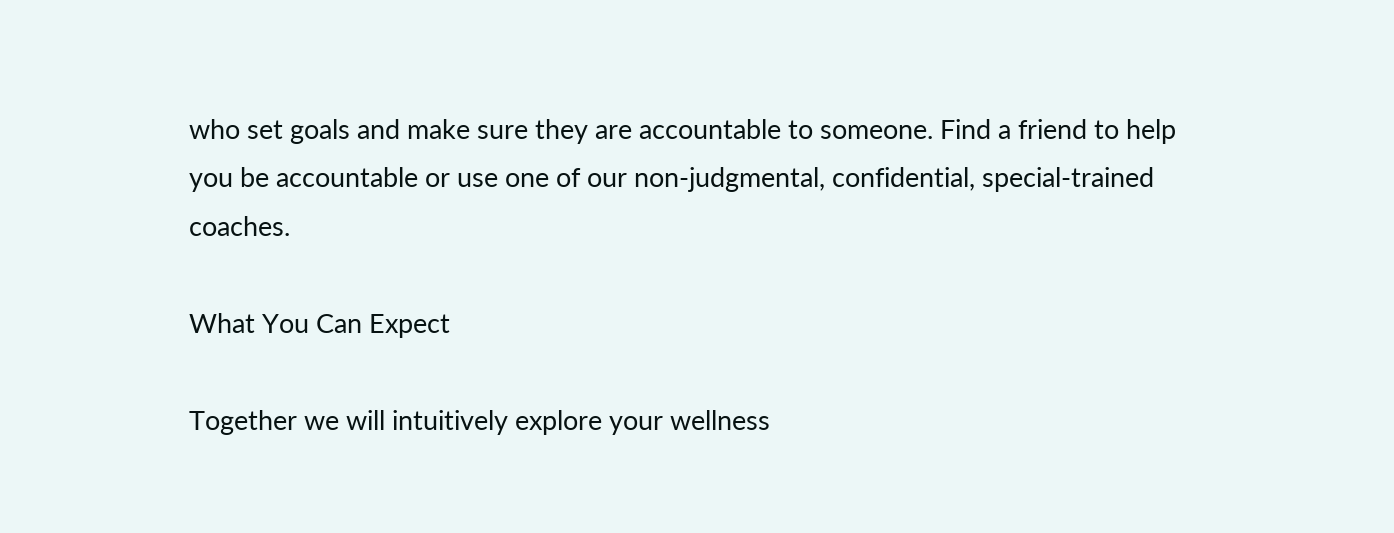who set goals and make sure they are accountable to someone. Find a friend to help you be accountable or use one of our non-judgmental, confidential, special-trained coaches.

What You Can Expect

Together we will intuitively explore your wellness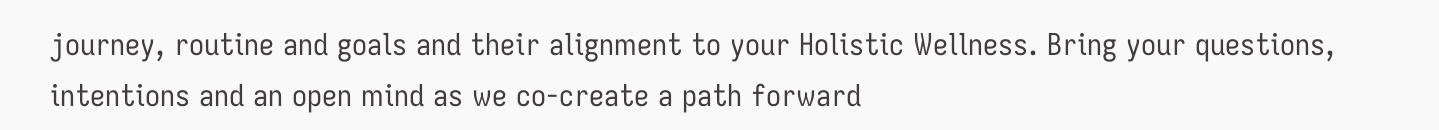journey, routine and goals and their alignment to your Holistic Wellness. Bring your questions, intentions and an open mind as we co-create a path forward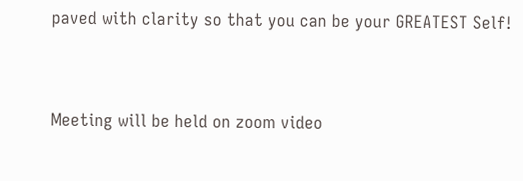paved with clarity so that you can be your GREATEST Self!


Meeting will be held on zoom video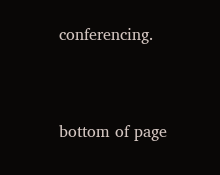conferencing.


bottom of page